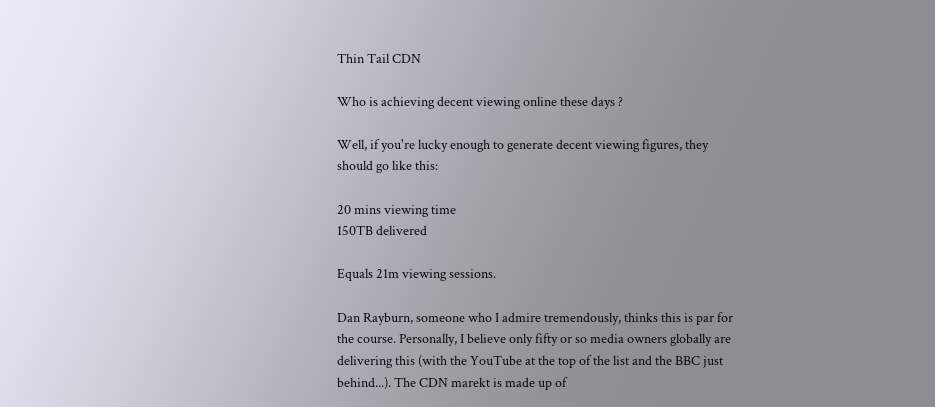Thin Tail CDN

Who is achieving decent viewing online these days ?

Well, if you're lucky enough to generate decent viewing figures, they should go like this:

20 mins viewing time
150TB delivered

Equals 21m viewing sessions.

Dan Rayburn, someone who I admire tremendously, thinks this is par for the course. Personally, I believe only fifty or so media owners globally are delivering this (with the YouTube at the top of the list and the BBC just behind...). The CDN marekt is made up of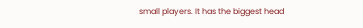small players. It has the biggest head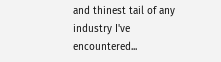and thinest tail of any industry I've encountered...